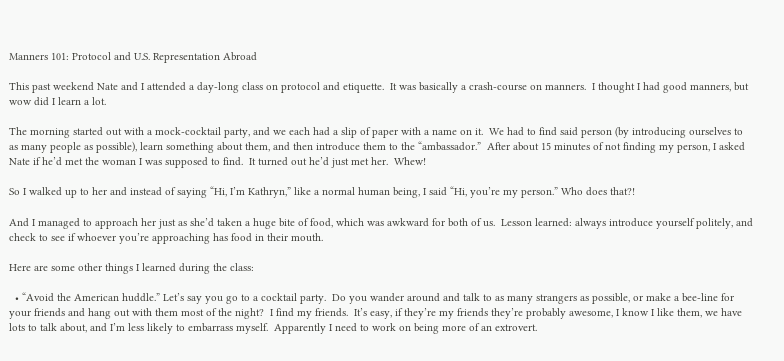Manners 101: Protocol and U.S. Representation Abroad

This past weekend Nate and I attended a day-long class on protocol and etiquette.  It was basically a crash-course on manners.  I thought I had good manners, but wow did I learn a lot.

The morning started out with a mock-cocktail party, and we each had a slip of paper with a name on it.  We had to find said person (by introducing ourselves to as many people as possible), learn something about them, and then introduce them to the “ambassador.”  After about 15 minutes of not finding my person, I asked Nate if he’d met the woman I was supposed to find.  It turned out he’d just met her.  Whew!

So I walked up to her and instead of saying “Hi, I’m Kathryn,” like a normal human being, I said “Hi, you’re my person.” Who does that?!

And I managed to approach her just as she’d taken a huge bite of food, which was awkward for both of us.  Lesson learned: always introduce yourself politely, and check to see if whoever you’re approaching has food in their mouth.

Here are some other things I learned during the class:

  • “Avoid the American huddle.” Let’s say you go to a cocktail party.  Do you wander around and talk to as many strangers as possible, or make a bee-line for your friends and hang out with them most of the night?  I find my friends.  It’s easy, if they’re my friends they’re probably awesome, I know I like them, we have lots to talk about, and I’m less likely to embarrass myself.  Apparently I need to work on being more of an extrovert.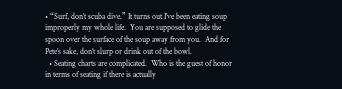• “Surf, don’t scuba dive.” It turns out I’ve been eating soup improperly my whole life.  You are supposed to glide the spoon over the surface of the soup away from you.  And for Pete’s sake, don’t slurp or drink out of the bowl.
  • Seating charts are complicated.  Who is the guest of honor in terms of seating if there is actually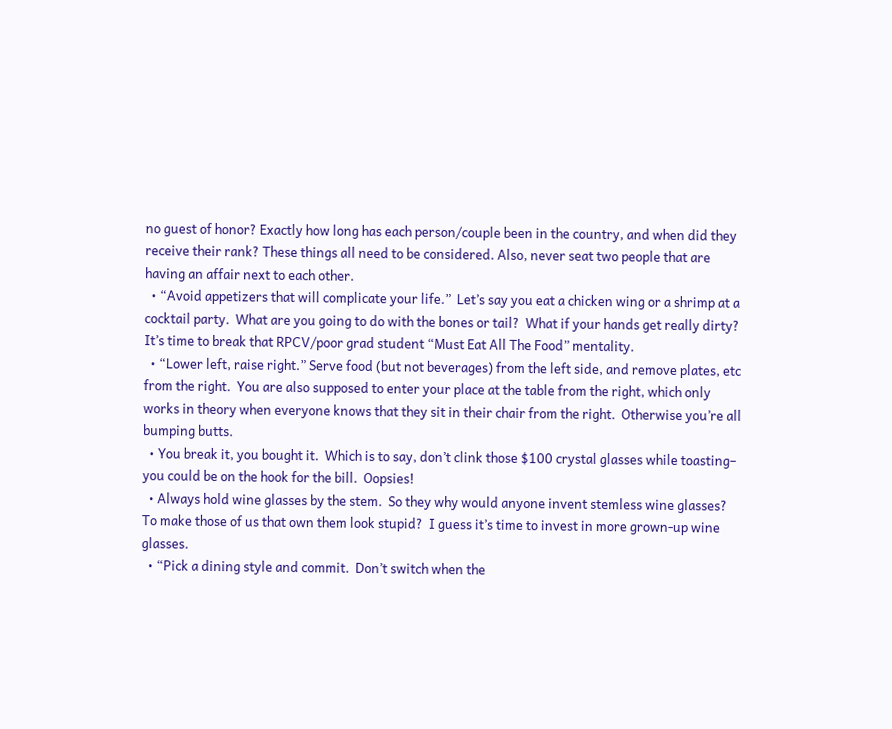no guest of honor? Exactly how long has each person/couple been in the country, and when did they receive their rank? These things all need to be considered. Also, never seat two people that are having an affair next to each other.
  • “Avoid appetizers that will complicate your life.”  Let’s say you eat a chicken wing or a shrimp at a cocktail party.  What are you going to do with the bones or tail?  What if your hands get really dirty?  It’s time to break that RPCV/poor grad student “Must Eat All The Food” mentality.
  • “Lower left, raise right.” Serve food (but not beverages) from the left side, and remove plates, etc from the right.  You are also supposed to enter your place at the table from the right, which only works in theory when everyone knows that they sit in their chair from the right.  Otherwise you’re all bumping butts.
  • You break it, you bought it.  Which is to say, don’t clink those $100 crystal glasses while toasting– you could be on the hook for the bill.  Oopsies!
  • Always hold wine glasses by the stem.  So they why would anyone invent stemless wine glasses?  To make those of us that own them look stupid?  I guess it’s time to invest in more grown-up wine glasses.
  • “Pick a dining style and commit.  Don’t switch when the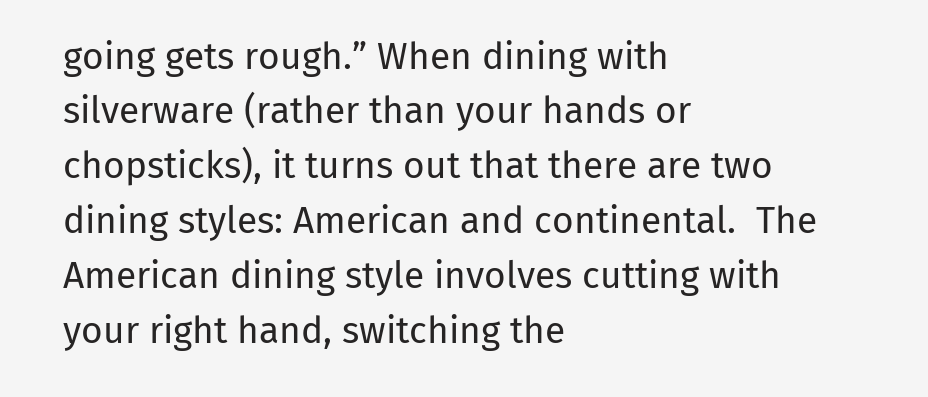going gets rough.” When dining with silverware (rather than your hands or chopsticks), it turns out that there are two dining styles: American and continental.  The American dining style involves cutting with your right hand, switching the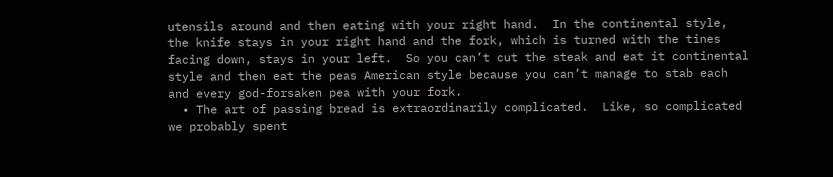utensils around and then eating with your right hand.  In the continental style, the knife stays in your right hand and the fork, which is turned with the tines facing down, stays in your left.  So you can’t cut the steak and eat it continental style and then eat the peas American style because you can’t manage to stab each and every god-forsaken pea with your fork.
  • The art of passing bread is extraordinarily complicated.  Like, so complicated we probably spent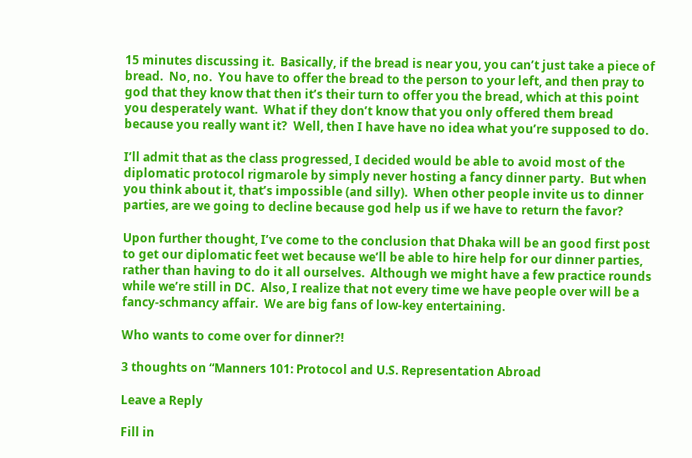15 minutes discussing it.  Basically, if the bread is near you, you can’t just take a piece of bread.  No, no.  You have to offer the bread to the person to your left, and then pray to god that they know that then it’s their turn to offer you the bread, which at this point you desperately want.  What if they don’t know that you only offered them bread because you really want it?  Well, then I have have no idea what you’re supposed to do.

I’ll admit that as the class progressed, I decided would be able to avoid most of the diplomatic protocol rigmarole by simply never hosting a fancy dinner party.  But when you think about it, that’s impossible (and silly).  When other people invite us to dinner parties, are we going to decline because god help us if we have to return the favor?

Upon further thought, I’ve come to the conclusion that Dhaka will be an good first post to get our diplomatic feet wet because we’ll be able to hire help for our dinner parties, rather than having to do it all ourselves.  Although we might have a few practice rounds while we’re still in DC.  Also, I realize that not every time we have people over will be a fancy-schmancy affair.  We are big fans of low-key entertaining.

Who wants to come over for dinner?!

3 thoughts on “Manners 101: Protocol and U.S. Representation Abroad

Leave a Reply

Fill in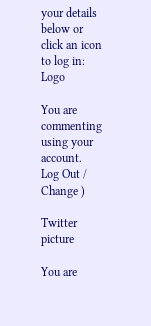your details below or click an icon to log in: Logo

You are commenting using your account. Log Out /  Change )

Twitter picture

You are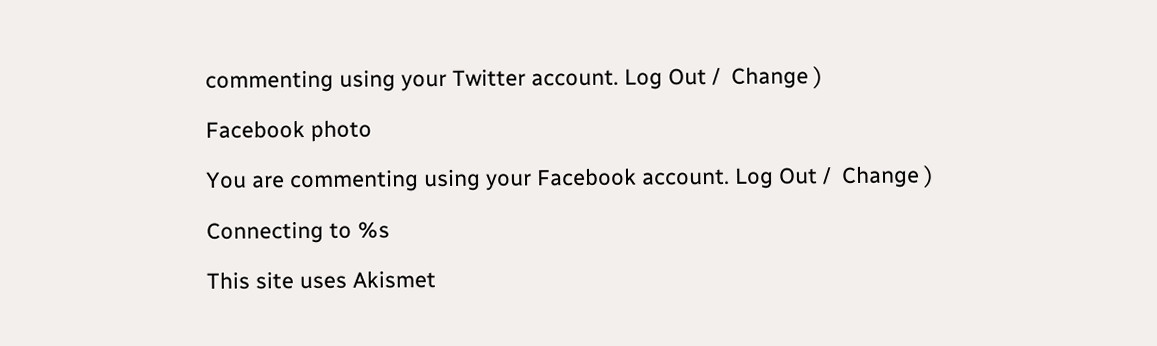commenting using your Twitter account. Log Out /  Change )

Facebook photo

You are commenting using your Facebook account. Log Out /  Change )

Connecting to %s

This site uses Akismet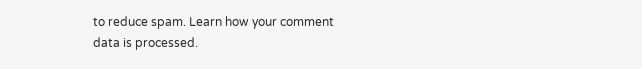to reduce spam. Learn how your comment data is processed.